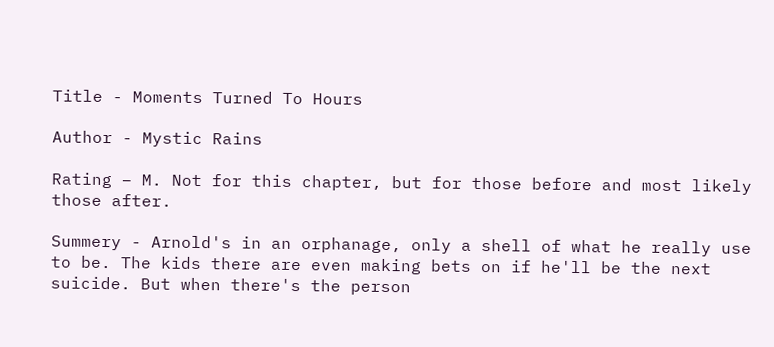Title - Moments Turned To Hours

Author - Mystic Rains

Rating – M. Not for this chapter, but for those before and most likely those after.

Summery - Arnold's in an orphanage, only a shell of what he really use to be. The kids there are even making bets on if he'll be the next suicide. But when there's the person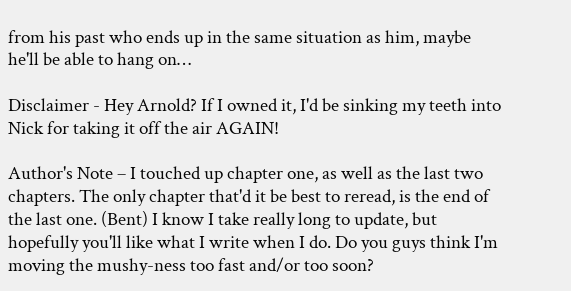from his past who ends up in the same situation as him, maybe he'll be able to hang on…

Disclaimer - Hey Arnold? If I owned it, I'd be sinking my teeth into Nick for taking it off the air AGAIN!

Author's Note – I touched up chapter one, as well as the last two chapters. The only chapter that'd it be best to reread, is the end of the last one. (Bent) I know I take really long to update, but hopefully you'll like what I write when I do. Do you guys think I'm moving the mushy-ness too fast and/or too soon?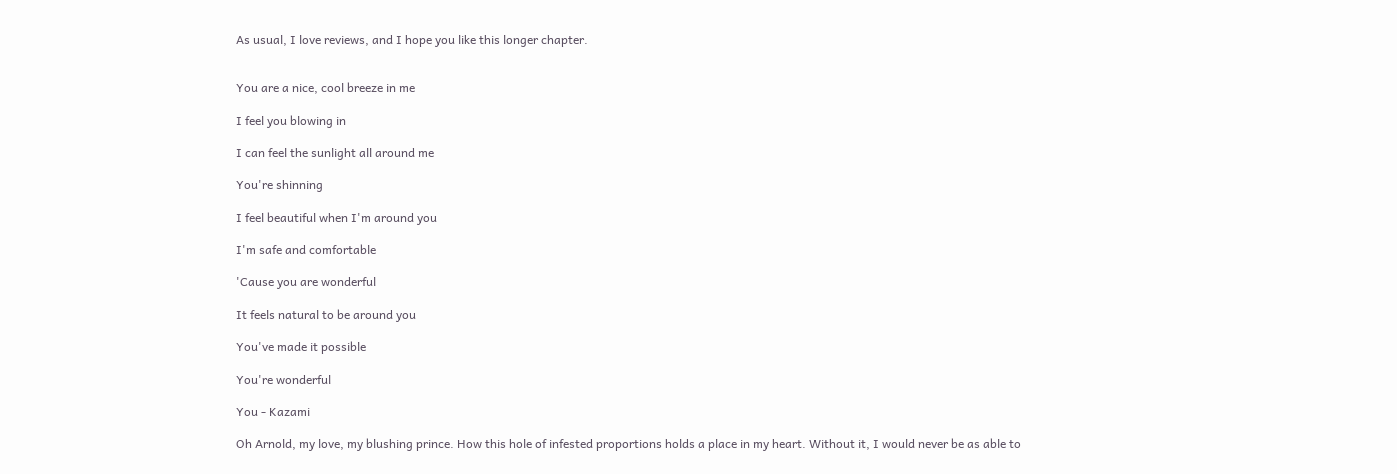As usual, I love reviews, and I hope you like this longer chapter.


You are a nice, cool breeze in me

I feel you blowing in

I can feel the sunlight all around me

You're shinning

I feel beautiful when I'm around you

I'm safe and comfortable

'Cause you are wonderful

It feels natural to be around you

You've made it possible

You're wonderful

You - Kazami

Oh Arnold, my love, my blushing prince. How this hole of infested proportions holds a place in my heart. Without it, I would never be as able to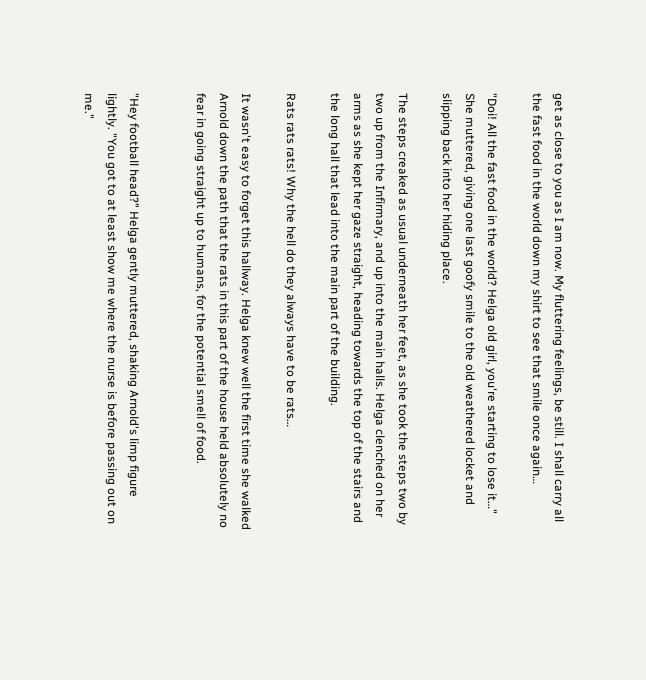get as close to you as I am now. My fluttering feelings, be still. I shall carry all the fast food in the world down my shirt to see that smile once again…

"Doi! All the fast food in the world? Helga old girl, you're starting to lose it…" She muttered, giving one last goofy smile to the old weathered locket and slipping back into her hiding place.

The steps creaked as usual underneath her feet, as she took the steps two by two up from the Infirmary, and up into the main halls. Helga clenched on her arms as she kept her gaze straight, heading towards the top of the stairs and the long hall that lead into the main part of the building.

Rats rats rats! Why the hell do they always have to be rats…

It wasn't easy to forget this hallway. Helga knew well the first time she walked Arnold down the path that the rats in this part of the house held absolutely no fear in going straight up to humans, for the potential smell of food.


"Hey football head?" Helga gently muttered, shaking Arnold's limp figure lightly. "You got to at least show me where the nurse is before passing out on me."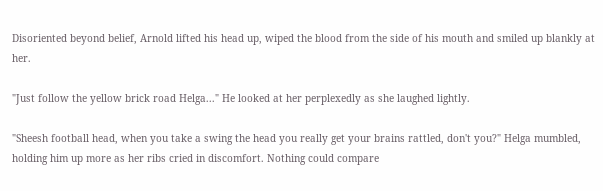Disoriented beyond belief, Arnold lifted his head up, wiped the blood from the side of his mouth and smiled up blankly at her.

"Just follow the yellow brick road Helga..." He looked at her perplexedly as she laughed lightly.

"Sheesh football head, when you take a swing the head you really get your brains rattled, don't you?" Helga mumbled, holding him up more as her ribs cried in discomfort. Nothing could compare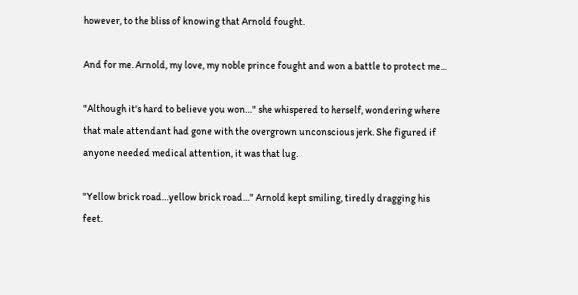however, to the bliss of knowing that Arnold fought.

And for me. Arnold, my love, my noble prince fought and won a battle to protect me...

"Although it's hard to believe you won…" she whispered to herself, wondering where that male attendant had gone with the overgrown unconscious jerk. She figured if anyone needed medical attention, it was that lug.

"Yellow brick road…yellow brick road…" Arnold kept smiling, tiredly dragging his feet.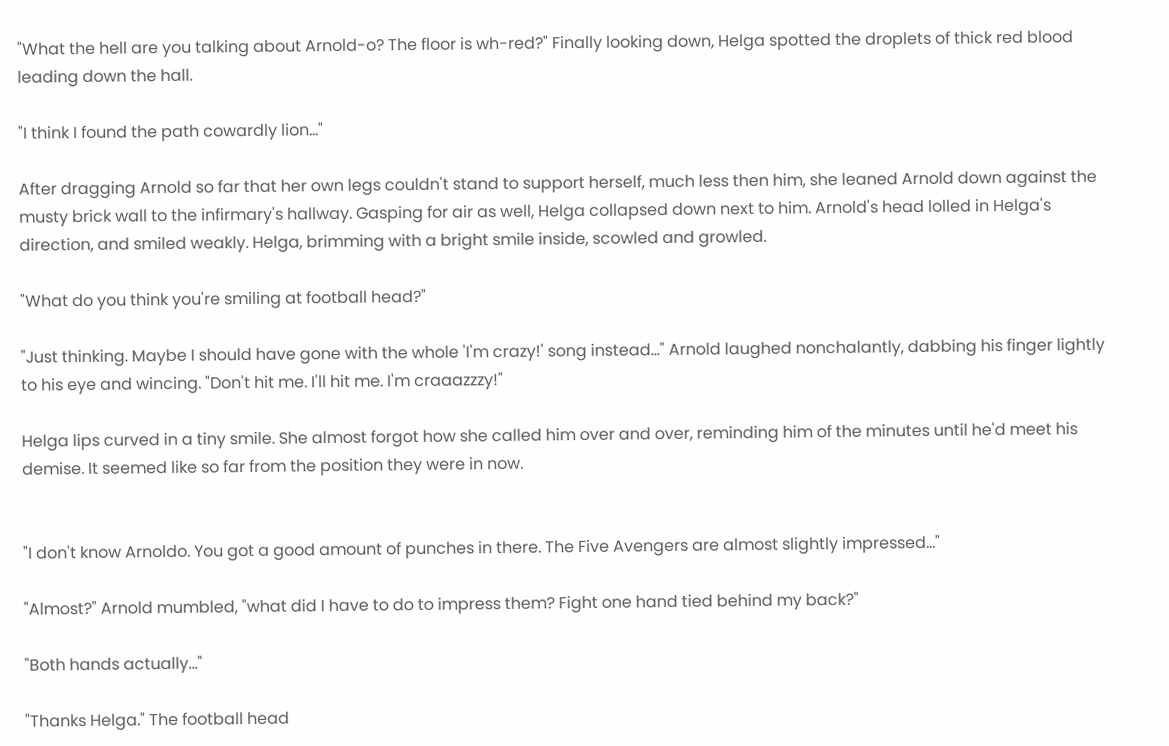"What the hell are you talking about Arnold-o? The floor is wh-red?" Finally looking down, Helga spotted the droplets of thick red blood leading down the hall.

"I think I found the path cowardly lion..."

After dragging Arnold so far that her own legs couldn't stand to support herself, much less then him, she leaned Arnold down against the musty brick wall to the infirmary's hallway. Gasping for air as well, Helga collapsed down next to him. Arnold's head lolled in Helga's direction, and smiled weakly. Helga, brimming with a bright smile inside, scowled and growled.

"What do you think you're smiling at football head?"

"Just thinking. Maybe I should have gone with the whole 'I'm crazy!' song instead…" Arnold laughed nonchalantly, dabbing his finger lightly to his eye and wincing. "Don't hit me. I'll hit me. I'm craaazzzy!"

Helga lips curved in a tiny smile. She almost forgot how she called him over and over, reminding him of the minutes until he'd meet his demise. It seemed like so far from the position they were in now.


"I don't know Arnoldo. You got a good amount of punches in there. The Five Avengers are almost slightly impressed…"

"Almost?" Arnold mumbled, "what did I have to do to impress them? Fight one hand tied behind my back?"

"Both hands actually…"

"Thanks Helga." The football head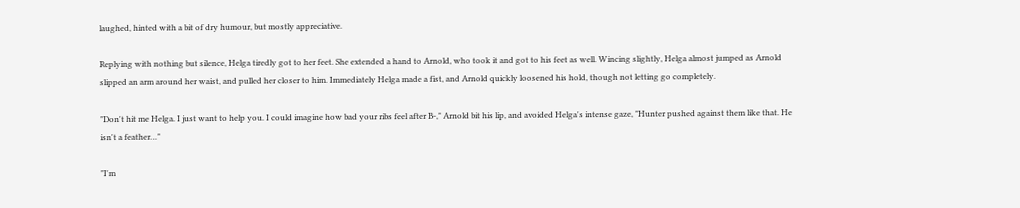laughed, hinted with a bit of dry humour, but mostly appreciative.

Replying with nothing but silence, Helga tiredly got to her feet. She extended a hand to Arnold, who took it and got to his feet as well. Wincing slightly, Helga almost jumped as Arnold slipped an arm around her waist, and pulled her closer to him. Immediately Helga made a fist, and Arnold quickly loosened his hold, though not letting go completely.

"Don't hit me Helga. I just want to help you. I could imagine how bad your ribs feel after B-," Arnold bit his lip, and avoided Helga's intense gaze, "Hunter pushed against them like that. He isn't a feather…"

"I'm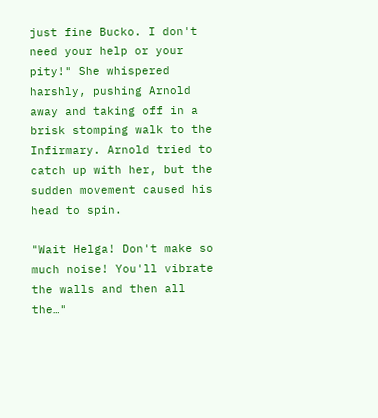just fine Bucko. I don't need your help or your pity!" She whispered harshly, pushing Arnold away and taking off in a brisk stomping walk to the Infirmary. Arnold tried to catch up with her, but the sudden movement caused his head to spin.

"Wait Helga! Don't make so much noise! You'll vibrate the walls and then all the…"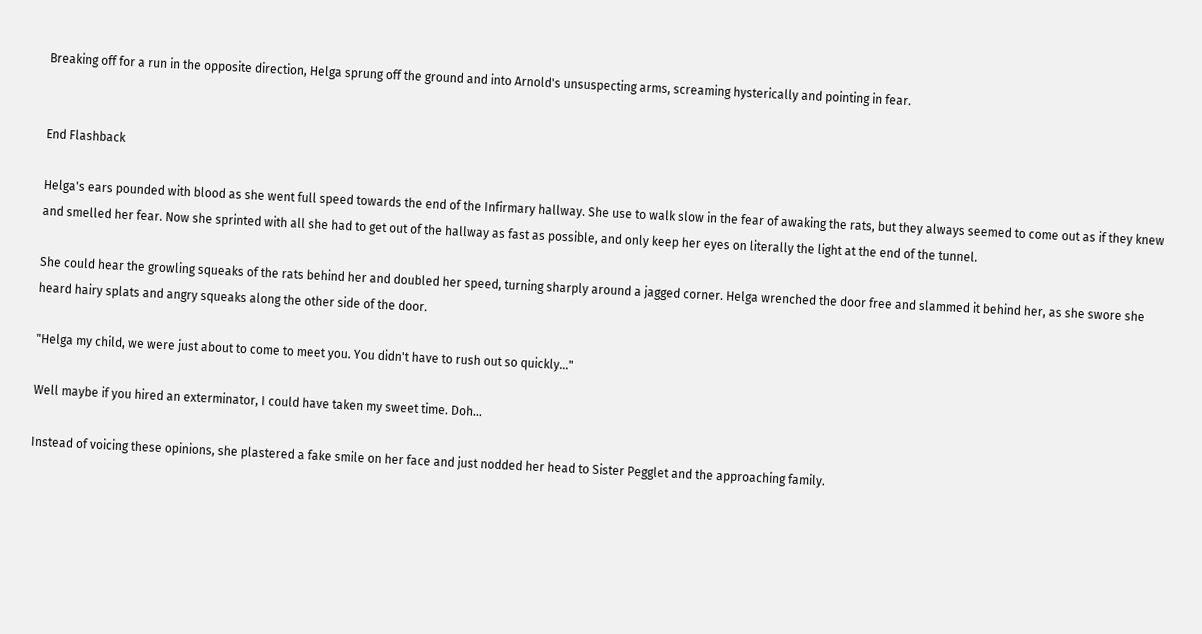Breaking off for a run in the opposite direction, Helga sprung off the ground and into Arnold's unsuspecting arms, screaming hysterically and pointing in fear.


End Flashback

Helga's ears pounded with blood as she went full speed towards the end of the Infirmary hallway. She use to walk slow in the fear of awaking the rats, but they always seemed to come out as if they knew and smelled her fear. Now she sprinted with all she had to get out of the hallway as fast as possible, and only keep her eyes on literally the light at the end of the tunnel.

She could hear the growling squeaks of the rats behind her and doubled her speed, turning sharply around a jagged corner. Helga wrenched the door free and slammed it behind her, as she swore she heard hairy splats and angry squeaks along the other side of the door.

"Helga my child, we were just about to come to meet you. You didn't have to rush out so quickly…"

Well maybe if you hired an exterminator, I could have taken my sweet time. Doh...

Instead of voicing these opinions, she plastered a fake smile on her face and just nodded her head to Sister Pegglet and the approaching family.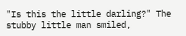"Is this the little darling?" The stubby little man smiled,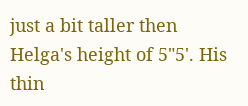just a bit taller then Helga's height of 5"5'. His thin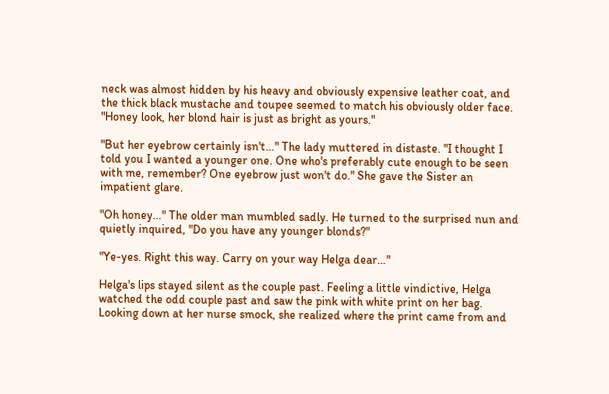neck was almost hidden by his heavy and obviously expensive leather coat, and the thick black mustache and toupee seemed to match his obviously older face. "Honey look, her blond hair is just as bright as yours."

"But her eyebrow certainly isn't…" The lady muttered in distaste. "I thought I told you I wanted a younger one. One who's preferably cute enough to be seen with me, remember? One eyebrow just won't do." She gave the Sister an impatient glare.

"Oh honey…" The older man mumbled sadly. He turned to the surprised nun and quietly inquired, "Do you have any younger blonds?"

"Ye-yes. Right this way. Carry on your way Helga dear…"

Helga's lips stayed silent as the couple past. Feeling a little vindictive, Helga watched the odd couple past and saw the pink with white print on her bag. Looking down at her nurse smock, she realized where the print came from and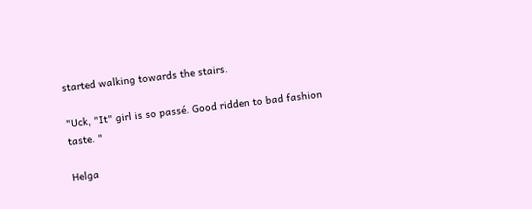started walking towards the stairs.

"Uck, "It" girl is so passé. Good ridden to bad fashion taste. "

Helga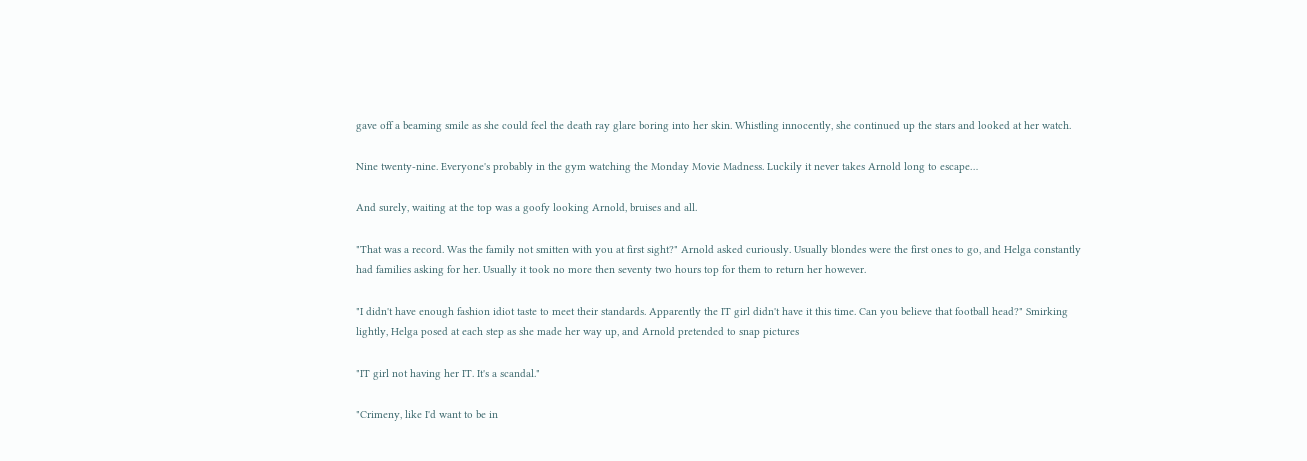gave off a beaming smile as she could feel the death ray glare boring into her skin. Whistling innocently, she continued up the stars and looked at her watch.

Nine twenty-nine. Everyone's probably in the gym watching the Monday Movie Madness. Luckily it never takes Arnold long to escape…

And surely, waiting at the top was a goofy looking Arnold, bruises and all.

"That was a record. Was the family not smitten with you at first sight?" Arnold asked curiously. Usually blondes were the first ones to go, and Helga constantly had families asking for her. Usually it took no more then seventy two hours top for them to return her however.

"I didn't have enough fashion idiot taste to meet their standards. Apparently the IT girl didn't have it this time. Can you believe that football head?" Smirking lightly, Helga posed at each step as she made her way up, and Arnold pretended to snap pictures

"IT girl not having her IT. It's a scandal."

"Crimeny, like I'd want to be in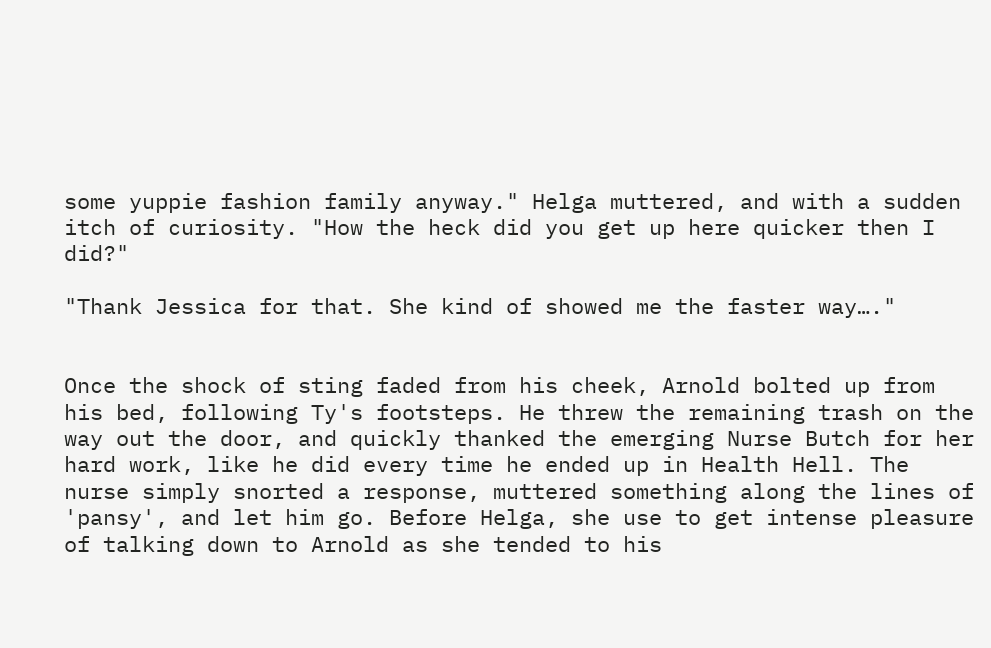some yuppie fashion family anyway." Helga muttered, and with a sudden itch of curiosity. "How the heck did you get up here quicker then I did?"

"Thank Jessica for that. She kind of showed me the faster way…."


Once the shock of sting faded from his cheek, Arnold bolted up from his bed, following Ty's footsteps. He threw the remaining trash on the way out the door, and quickly thanked the emerging Nurse Butch for her hard work, like he did every time he ended up in Health Hell. The nurse simply snorted a response, muttered something along the lines of 'pansy', and let him go. Before Helga, she use to get intense pleasure of talking down to Arnold as she tended to his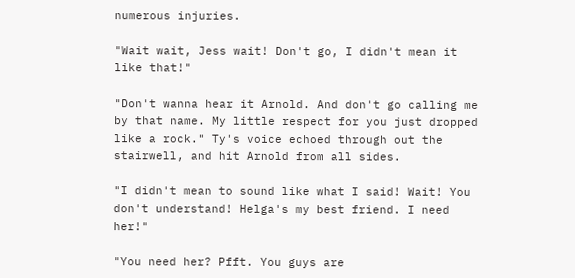numerous injuries.

"Wait wait, Jess wait! Don't go, I didn't mean it like that!"

"Don't wanna hear it Arnold. And don't go calling me by that name. My little respect for you just dropped like a rock." Ty's voice echoed through out the stairwell, and hit Arnold from all sides.

"I didn't mean to sound like what I said! Wait! You don't understand! Helga's my best friend. I need her!"

"You need her? Pfft. You guys are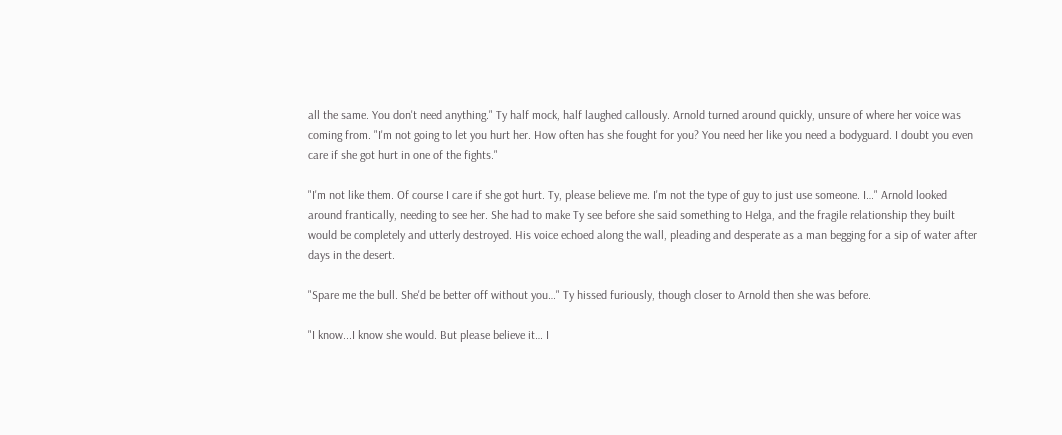all the same. You don't need anything." Ty half mock, half laughed callously. Arnold turned around quickly, unsure of where her voice was coming from. "I'm not going to let you hurt her. How often has she fought for you? You need her like you need a bodyguard. I doubt you even care if she got hurt in one of the fights."

"I'm not like them. Of course I care if she got hurt. Ty, please believe me. I'm not the type of guy to just use someone. I…" Arnold looked around frantically, needing to see her. She had to make Ty see before she said something to Helga, and the fragile relationship they built would be completely and utterly destroyed. His voice echoed along the wall, pleading and desperate as a man begging for a sip of water after days in the desert.

"Spare me the bull. She'd be better off without you…" Ty hissed furiously, though closer to Arnold then she was before.

"I know...I know she would. But please believe it… I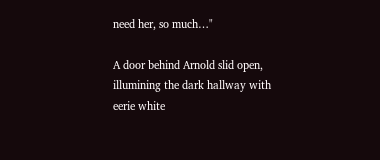need her, so much…"

A door behind Arnold slid open, illumining the dark hallway with eerie white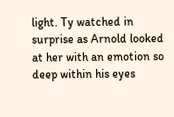light. Ty watched in surprise as Arnold looked at her with an emotion so deep within his eyes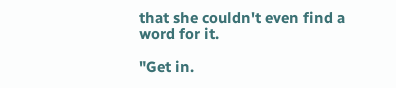that she couldn't even find a word for it.

"Get in.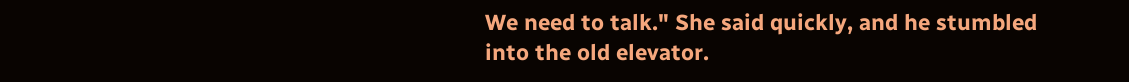We need to talk." She said quickly, and he stumbled into the old elevator.